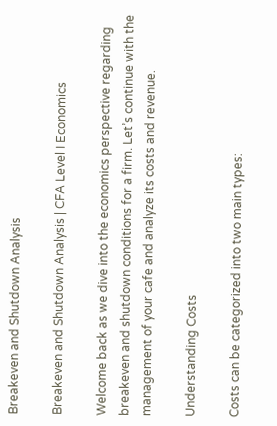Breakeven and Shutdown Analysis

Breakeven and Shutdown Analysis | CFA Level I Economics

Welcome back as we dive into the economics perspective regarding breakeven and shutdown conditions for a firm. Let’s continue with the management of your cafe and analyze its costs and revenue.

Understanding Costs

Costs can be categorized into two main types: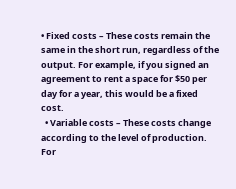• Fixed costs – These costs remain the same in the short run, regardless of the output. For example, if you signed an agreement to rent a space for $50 per day for a year, this would be a fixed cost.
  • Variable costs – These costs change according to the level of production. For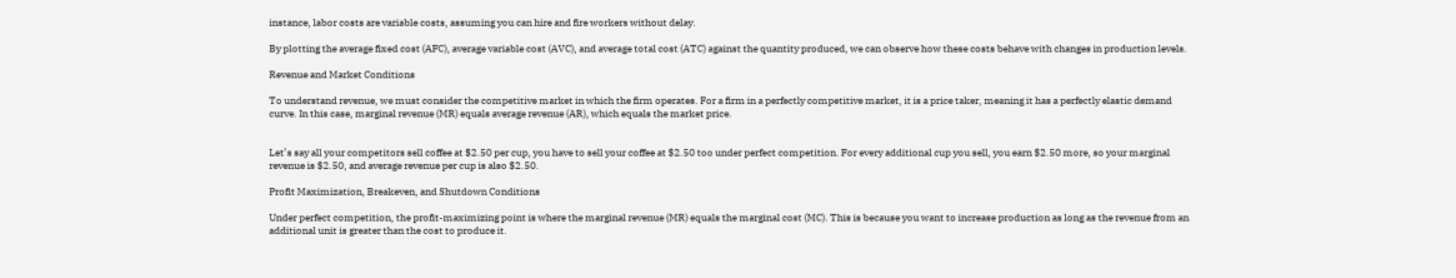instance, labor costs are variable costs, assuming you can hire and fire workers without delay.

By plotting the average fixed cost (AFC), average variable cost (AVC), and average total cost (ATC) against the quantity produced, we can observe how these costs behave with changes in production levels.

Revenue and Market Conditions

To understand revenue, we must consider the competitive market in which the firm operates. For a firm in a perfectly competitive market, it is a price taker, meaning it has a perfectly elastic demand curve. In this case, marginal revenue (MR) equals average revenue (AR), which equals the market price.


Let’s say all your competitors sell coffee at $2.50 per cup, you have to sell your coffee at $2.50 too under perfect competition. For every additional cup you sell, you earn $2.50 more, so your marginal revenue is $2.50, and average revenue per cup is also $2.50.

Profit Maximization, Breakeven, and Shutdown Conditions

Under perfect competition, the profit-maximizing point is where the marginal revenue (MR) equals the marginal cost (MC). This is because you want to increase production as long as the revenue from an additional unit is greater than the cost to produce it.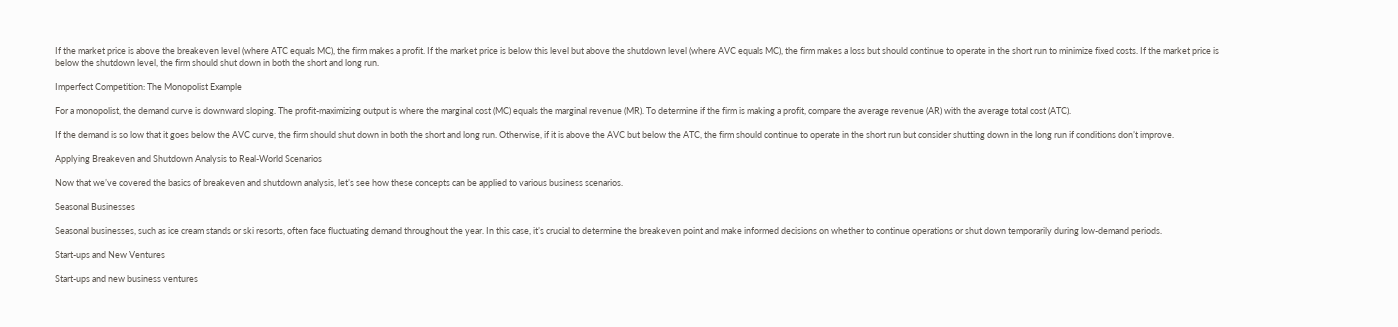If the market price is above the breakeven level (where ATC equals MC), the firm makes a profit. If the market price is below this level but above the shutdown level (where AVC equals MC), the firm makes a loss but should continue to operate in the short run to minimize fixed costs. If the market price is below the shutdown level, the firm should shut down in both the short and long run.

Imperfect Competition: The Monopolist Example

For a monopolist, the demand curve is downward sloping. The profit-maximizing output is where the marginal cost (MC) equals the marginal revenue (MR). To determine if the firm is making a profit, compare the average revenue (AR) with the average total cost (ATC).

If the demand is so low that it goes below the AVC curve, the firm should shut down in both the short and long run. Otherwise, if it is above the AVC but below the ATC, the firm should continue to operate in the short run but consider shutting down in the long run if conditions don’t improve.

Applying Breakeven and Shutdown Analysis to Real-World Scenarios

Now that we’ve covered the basics of breakeven and shutdown analysis, let’s see how these concepts can be applied to various business scenarios.

Seasonal Businesses

Seasonal businesses, such as ice cream stands or ski resorts, often face fluctuating demand throughout the year. In this case, it’s crucial to determine the breakeven point and make informed decisions on whether to continue operations or shut down temporarily during low-demand periods.

Start-ups and New Ventures

Start-ups and new business ventures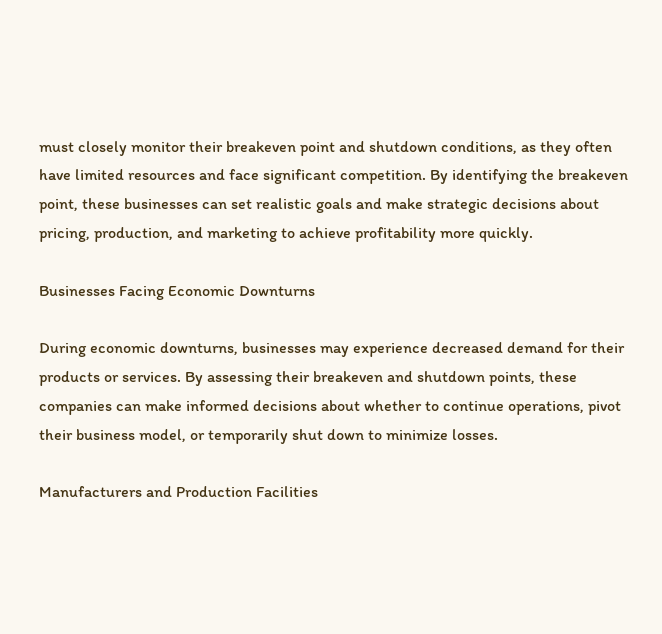must closely monitor their breakeven point and shutdown conditions, as they often have limited resources and face significant competition. By identifying the breakeven point, these businesses can set realistic goals and make strategic decisions about pricing, production, and marketing to achieve profitability more quickly.

Businesses Facing Economic Downturns

During economic downturns, businesses may experience decreased demand for their products or services. By assessing their breakeven and shutdown points, these companies can make informed decisions about whether to continue operations, pivot their business model, or temporarily shut down to minimize losses.

Manufacturers and Production Facilities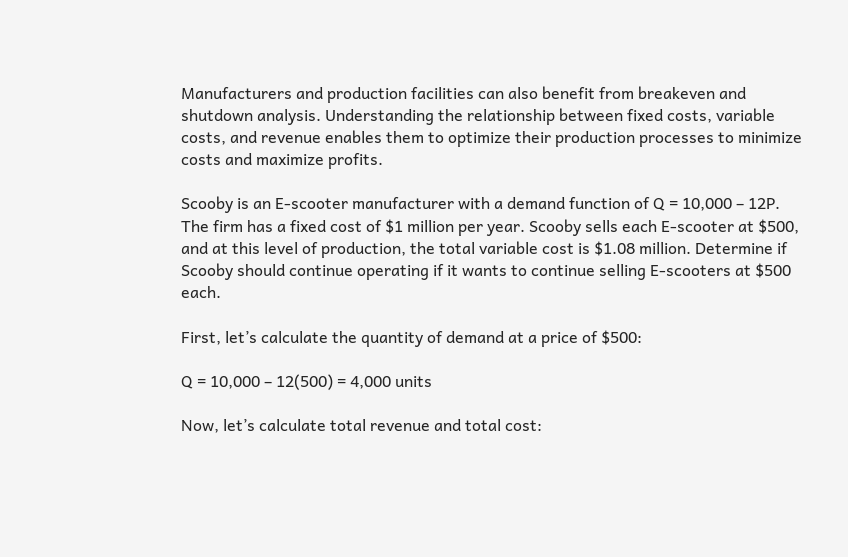Manufacturers and production facilities can also benefit from breakeven and shutdown analysis. Understanding the relationship between fixed costs, variable costs, and revenue enables them to optimize their production processes to minimize costs and maximize profits.

Scooby is an E-scooter manufacturer with a demand function of Q = 10,000 – 12P. The firm has a fixed cost of $1 million per year. Scooby sells each E-scooter at $500, and at this level of production, the total variable cost is $1.08 million. Determine if Scooby should continue operating if it wants to continue selling E-scooters at $500 each.

First, let’s calculate the quantity of demand at a price of $500:

Q = 10,000 – 12(500) = 4,000 units

Now, let’s calculate total revenue and total cost: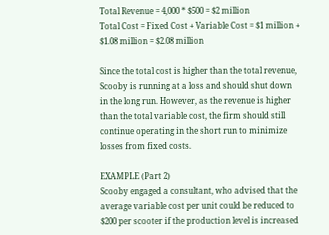Total Revenue = 4,000 * $500 = $2 million
Total Cost = Fixed Cost + Variable Cost = $1 million + $1.08 million = $2.08 million

Since the total cost is higher than the total revenue, Scooby is running at a loss and should shut down in the long run. However, as the revenue is higher than the total variable cost, the firm should still continue operating in the short run to minimize losses from fixed costs.

EXAMPLE (Part 2)
Scooby engaged a consultant, who advised that the average variable cost per unit could be reduced to $200 per scooter if the production level is increased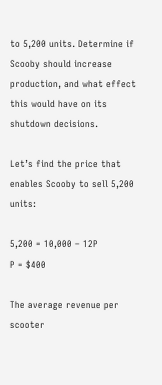to 5,200 units. Determine if Scooby should increase production, and what effect this would have on its shutdown decisions.

Let’s find the price that enables Scooby to sell 5,200 units:

5,200 = 10,000 – 12P
P = $400

The average revenue per scooter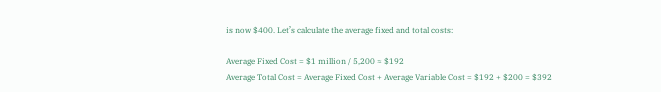is now $400. Let’s calculate the average fixed and total costs:

Average Fixed Cost = $1 million / 5,200 ≈ $192
Average Total Cost = Average Fixed Cost + Average Variable Cost = $192 + $200 = $392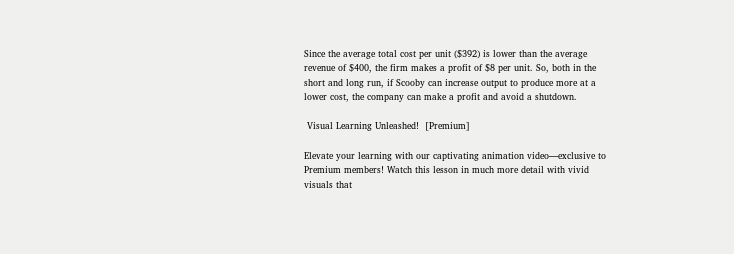Since the average total cost per unit ($392) is lower than the average revenue of $400, the firm makes a profit of $8 per unit. So, both in the short and long run, if Scooby can increase output to produce more at a lower cost, the company can make a profit and avoid a shutdown.

 Visual Learning Unleashed!  [Premium]

Elevate your learning with our captivating animation video—exclusive to Premium members! Watch this lesson in much more detail with vivid visuals that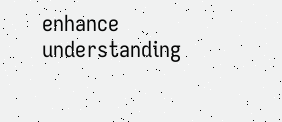enhance understanding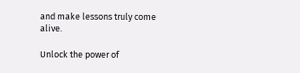and make lessons truly come alive.

Unlock the power of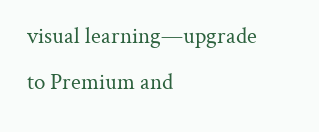visual learning—upgrade to Premium and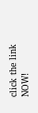click the link NOW!